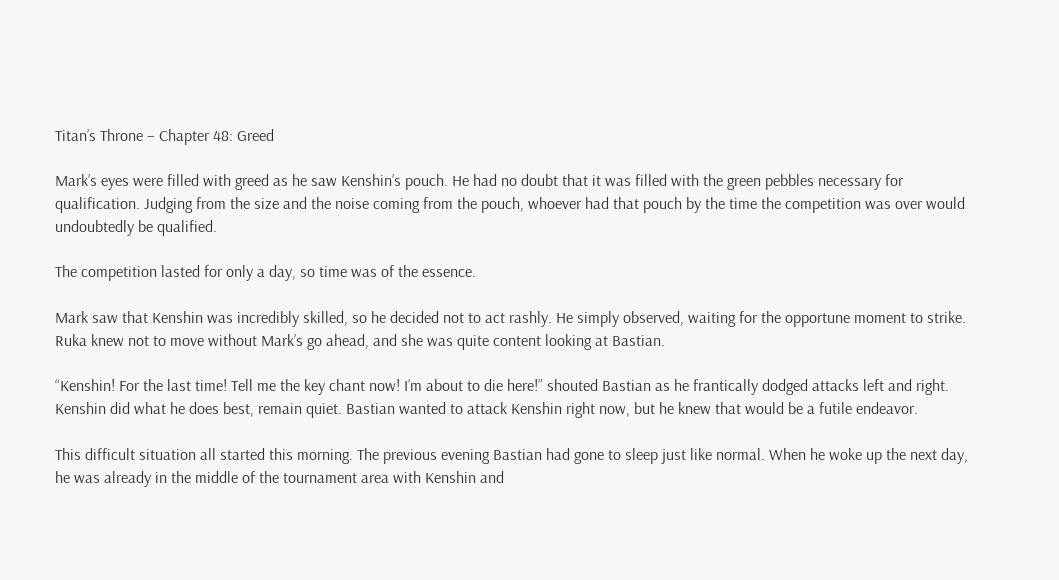Titan’s Throne – Chapter 48: Greed

Mark’s eyes were filled with greed as he saw Kenshin’s pouch. He had no doubt that it was filled with the green pebbles necessary for qualification. Judging from the size and the noise coming from the pouch, whoever had that pouch by the time the competition was over would undoubtedly be qualified.

The competition lasted for only a day, so time was of the essence.

Mark saw that Kenshin was incredibly skilled, so he decided not to act rashly. He simply observed, waiting for the opportune moment to strike. Ruka knew not to move without Mark’s go ahead, and she was quite content looking at Bastian.

“Kenshin! For the last time! Tell me the key chant now! I’m about to die here!” shouted Bastian as he frantically dodged attacks left and right. Kenshin did what he does best, remain quiet. Bastian wanted to attack Kenshin right now, but he knew that would be a futile endeavor.

This difficult situation all started this morning. The previous evening Bastian had gone to sleep just like normal. When he woke up the next day, he was already in the middle of the tournament area with Kenshin and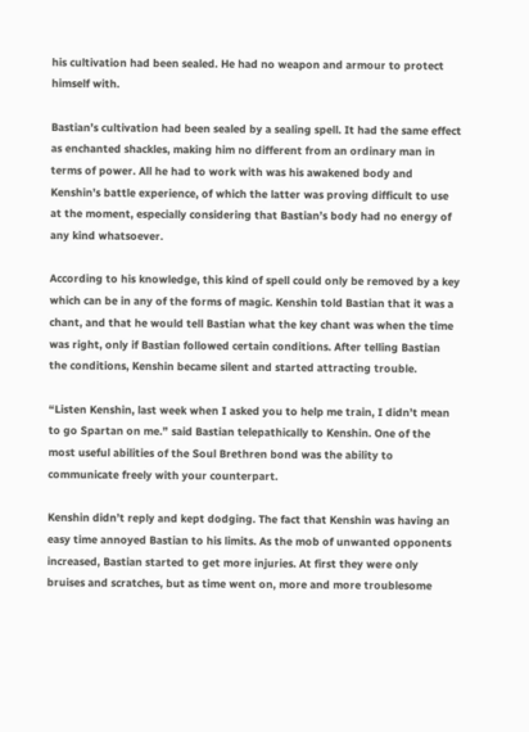his cultivation had been sealed. He had no weapon and armour to protect himself with.

Bastian’s cultivation had been sealed by a sealing spell. It had the same effect as enchanted shackles, making him no different from an ordinary man in terms of power. All he had to work with was his awakened body and Kenshin’s battle experience, of which the latter was proving difficult to use at the moment, especially considering that Bastian’s body had no energy of any kind whatsoever.

According to his knowledge, this kind of spell could only be removed by a key which can be in any of the forms of magic. Kenshin told Bastian that it was a chant, and that he would tell Bastian what the key chant was when the time was right, only if Bastian followed certain conditions. After telling Bastian the conditions, Kenshin became silent and started attracting trouble.

“Listen Kenshin, last week when I asked you to help me train, I didn’t mean to go Spartan on me.” said Bastian telepathically to Kenshin. One of the most useful abilities of the Soul Brethren bond was the ability to communicate freely with your counterpart.

Kenshin didn’t reply and kept dodging. The fact that Kenshin was having an easy time annoyed Bastian to his limits. As the mob of unwanted opponents increased, Bastian started to get more injuries. At first they were only bruises and scratches, but as time went on, more and more troublesome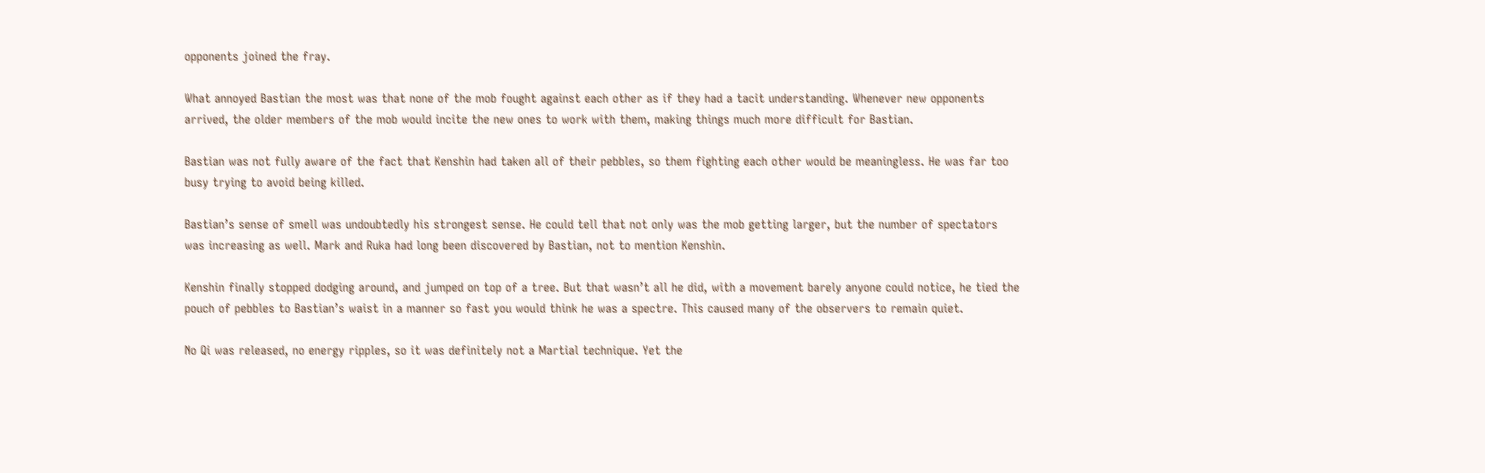opponents joined the fray.

What annoyed Bastian the most was that none of the mob fought against each other as if they had a tacit understanding. Whenever new opponents arrived, the older members of the mob would incite the new ones to work with them, making things much more difficult for Bastian.

Bastian was not fully aware of the fact that Kenshin had taken all of their pebbles, so them fighting each other would be meaningless. He was far too busy trying to avoid being killed.

Bastian’s sense of smell was undoubtedly his strongest sense. He could tell that not only was the mob getting larger, but the number of spectators was increasing as well. Mark and Ruka had long been discovered by Bastian, not to mention Kenshin.

Kenshin finally stopped dodging around, and jumped on top of a tree. But that wasn’t all he did, with a movement barely anyone could notice, he tied the pouch of pebbles to Bastian’s waist in a manner so fast you would think he was a spectre. This caused many of the observers to remain quiet.

No Qi was released, no energy ripples, so it was definitely not a Martial technique. Yet the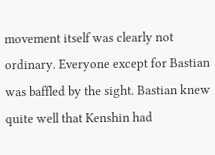movement itself was clearly not ordinary. Everyone except for Bastian was baffled by the sight. Bastian knew quite well that Kenshin had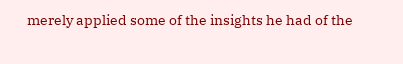merely applied some of the insights he had of the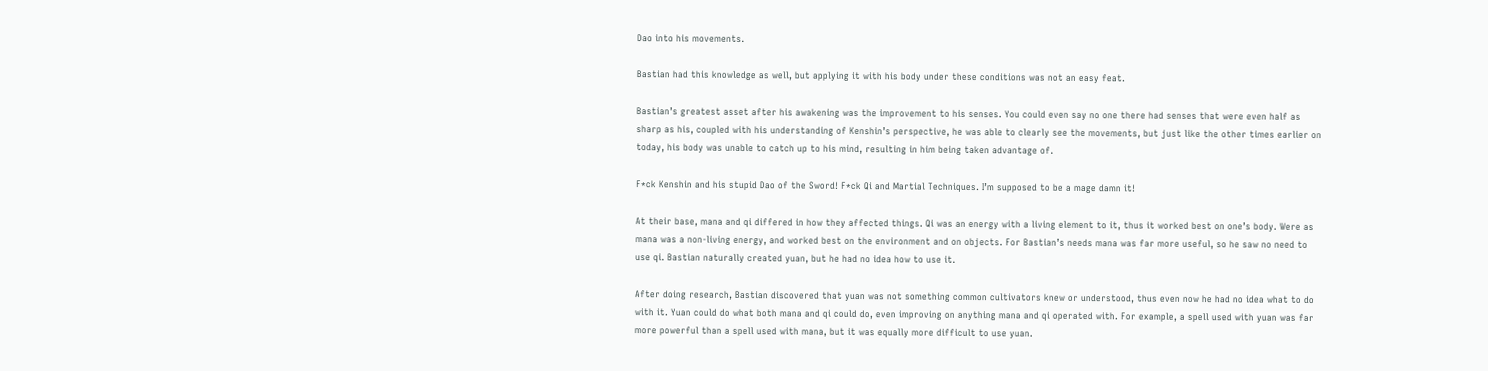Dao into his movements.

Bastian had this knowledge as well, but applying it with his body under these conditions was not an easy feat.

Bastian’s greatest asset after his awakening was the improvement to his senses. You could even say no one there had senses that were even half as sharp as his, coupled with his understanding of Kenshin’s perspective, he was able to clearly see the movements, but just like the other times earlier on today, his body was unable to catch up to his mind, resulting in him being taken advantage of.

F*ck Kenshin and his stupid Dao of the Sword! F*ck Qi and Martial Techniques. I’m supposed to be a mage damn it!

At their base, mana and qi differed in how they affected things. Qi was an energy with a living element to it, thus it worked best on one’s body. Were as mana was a non-living energy, and worked best on the environment and on objects. For Bastian’s needs mana was far more useful, so he saw no need to use qi. Bastian naturally created yuan, but he had no idea how to use it.

After doing research, Bastian discovered that yuan was not something common cultivators knew or understood, thus even now he had no idea what to do with it. Yuan could do what both mana and qi could do, even improving on anything mana and qi operated with. For example, a spell used with yuan was far more powerful than a spell used with mana, but it was equally more difficult to use yuan.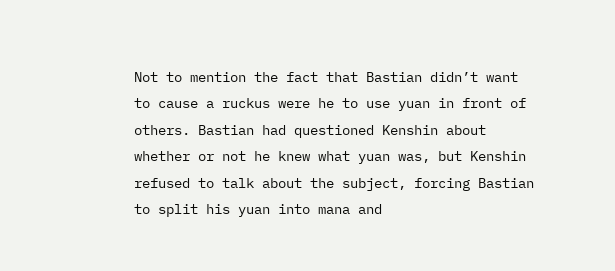Not to mention the fact that Bastian didn’t want to cause a ruckus were he to use yuan in front of others. Bastian had questioned Kenshin about whether or not he knew what yuan was, but Kenshin refused to talk about the subject, forcing Bastian to split his yuan into mana and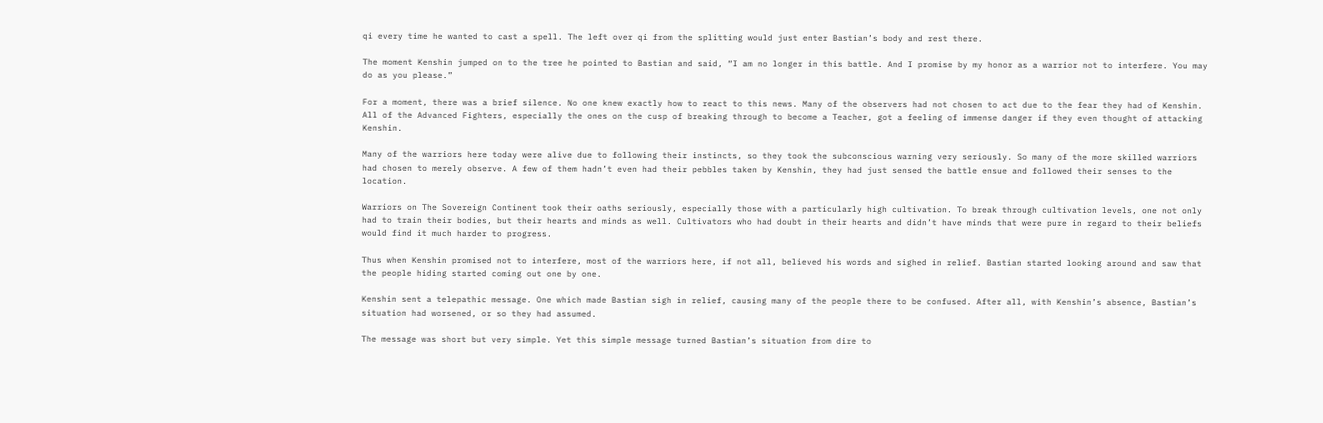qi every time he wanted to cast a spell. The left over qi from the splitting would just enter Bastian’s body and rest there.

The moment Kenshin jumped on to the tree he pointed to Bastian and said, “I am no longer in this battle. And I promise by my honor as a warrior not to interfere. You may do as you please.”

For a moment, there was a brief silence. No one knew exactly how to react to this news. Many of the observers had not chosen to act due to the fear they had of Kenshin. All of the Advanced Fighters, especially the ones on the cusp of breaking through to become a Teacher, got a feeling of immense danger if they even thought of attacking Kenshin.

Many of the warriors here today were alive due to following their instincts, so they took the subconscious warning very seriously. So many of the more skilled warriors had chosen to merely observe. A few of them hadn’t even had their pebbles taken by Kenshin, they had just sensed the battle ensue and followed their senses to the location.

Warriors on The Sovereign Continent took their oaths seriously, especially those with a particularly high cultivation. To break through cultivation levels, one not only had to train their bodies, but their hearts and minds as well. Cultivators who had doubt in their hearts and didn’t have minds that were pure in regard to their beliefs would find it much harder to progress.

Thus when Kenshin promised not to interfere, most of the warriors here, if not all, believed his words and sighed in relief. Bastian started looking around and saw that the people hiding started coming out one by one.

Kenshin sent a telepathic message. One which made Bastian sigh in relief, causing many of the people there to be confused. After all, with Kenshin’s absence, Bastian’s situation had worsened, or so they had assumed.

The message was short but very simple. Yet this simple message turned Bastian’s situation from dire to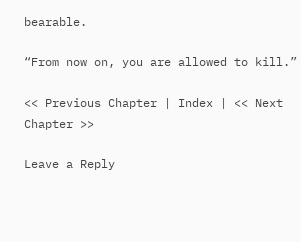bearable.

“From now on, you are allowed to kill.”

<< Previous Chapter | Index | << Next Chapter >>

Leave a Reply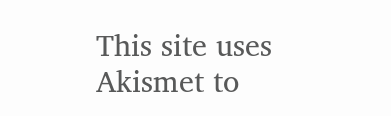This site uses Akismet to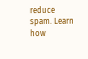reduce spam. Learn how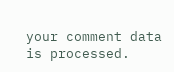your comment data is processed.